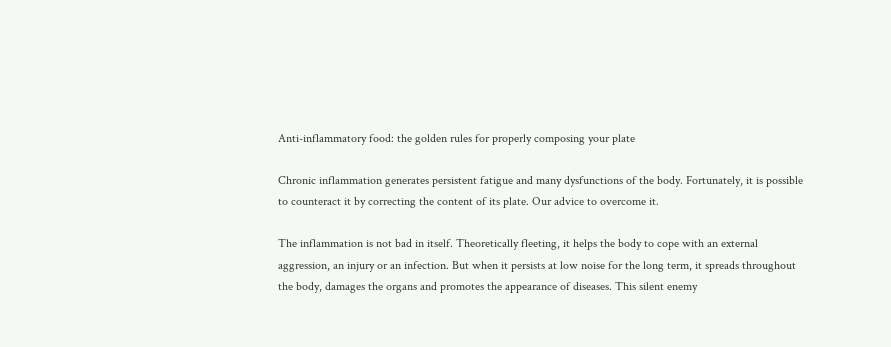Anti-inflammatory food: the golden rules for properly composing your plate

Chronic inflammation generates persistent fatigue and many dysfunctions of the body. Fortunately, it is possible to counteract it by correcting the content of its plate. Our advice to overcome it.

The inflammation is not bad in itself. Theoretically fleeting, it helps the body to cope with an external aggression, an injury or an infection. But when it persists at low noise for the long term, it spreads throughout the body, damages the organs and promotes the appearance of diseases. This silent enemy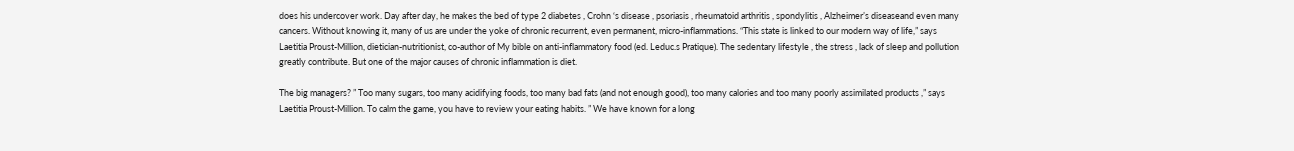does his undercover work. Day after day, he makes the bed of type 2 diabetes , Crohn ‘s disease , psoriasis , rheumatoid arthritis , spondylitis , Alzheimer’s diseaseand even many cancers. Without knowing it, many of us are under the yoke of chronic recurrent, even permanent, micro-inflammations. “This state is linked to our modern way of life,” says Laetitia Proust-Million, dietician-nutritionist, co-author of My bible on anti-inflammatory food (ed. Leduc.s Pratique). The sedentary lifestyle , the stress , lack of sleep and pollution greatly contribute. But one of the major causes of chronic inflammation is diet.

The big managers? ” Too many sugars, too many acidifying foods, too many bad fats (and not enough good), too many calories and too many poorly assimilated products ,” says Laetitia Proust-Million. To calm the game, you have to review your eating habits. ” We have known for a long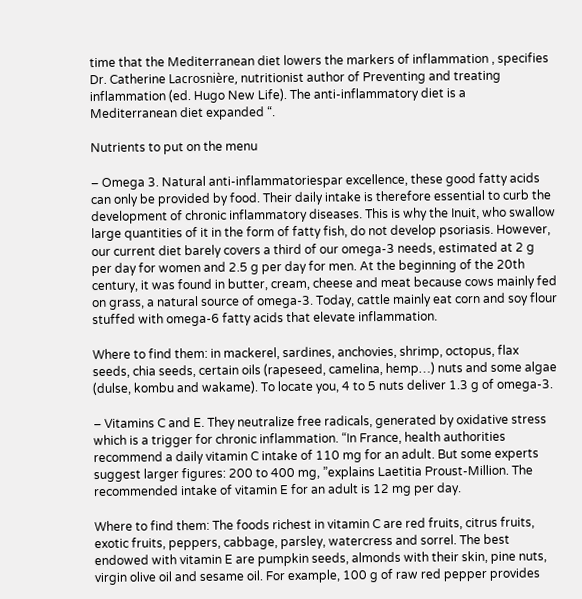time that the Mediterranean diet lowers the markers of inflammation , specifies Dr. Catherine Lacrosnière, nutritionist author of Preventing and treating inflammation (ed. Hugo New Life). The anti-inflammatory diet is a Mediterranean diet expanded “.

Nutrients to put on the menu

– Omega 3. Natural anti-inflammatoriespar excellence, these good fatty acids can only be provided by food. Their daily intake is therefore essential to curb the development of chronic inflammatory diseases. This is why the Inuit, who swallow large quantities of it in the form of fatty fish, do not develop psoriasis. However, our current diet barely covers a third of our omega-3 needs, estimated at 2 g per day for women and 2.5 g per day for men. At the beginning of the 20th century, it was found in butter, cream, cheese and meat because cows mainly fed on grass, a natural source of omega-3. Today, cattle mainly eat corn and soy flour stuffed with omega-6 fatty acids that elevate inflammation.

Where to find them: in mackerel, sardines, anchovies, shrimp, octopus, flax seeds, chia seeds, certain oils (rapeseed, camelina, hemp…) nuts and some algae (dulse, kombu and wakame). To locate you, 4 to 5 nuts deliver 1.3 g of omega-3.

– Vitamins C and E. They neutralize free radicals, generated by oxidative stress which is a trigger for chronic inflammation. “In France, health authorities recommend a daily vitamin C intake of 110 mg for an adult. But some experts suggest larger figures: 200 to 400 mg, ”explains Laetitia Proust-Million. The recommended intake of vitamin E for an adult is 12 mg per day.

Where to find them: The foods richest in vitamin C are red fruits, citrus fruits, exotic fruits, peppers, cabbage, parsley, watercress and sorrel. The best endowed with vitamin E are pumpkin seeds, almonds with their skin, pine nuts, virgin olive oil and sesame oil. For example, 100 g of raw red pepper provides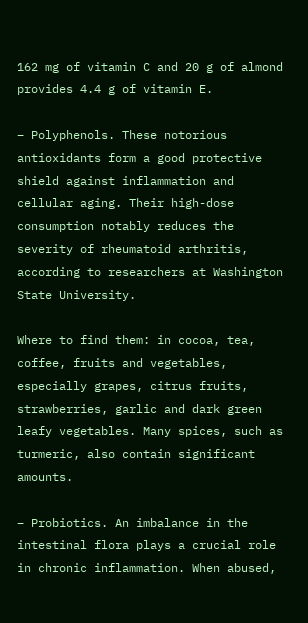162 mg of vitamin C and 20 g of almond provides 4.4 g of vitamin E.

– Polyphenols. These notorious antioxidants form a good protective shield against inflammation and cellular aging. Their high-dose consumption notably reduces the severity of rheumatoid arthritis, according to researchers at Washington State University.

Where to find them: in cocoa, tea, coffee, fruits and vegetables, especially grapes, citrus fruits, strawberries, garlic and dark green leafy vegetables. Many spices, such as turmeric, also contain significant amounts.

– Probiotics. An imbalance in the intestinal flora plays a crucial role in chronic inflammation. When abused,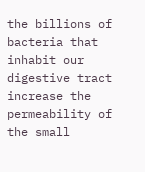the billions of bacteria that inhabit our digestive tract increase the permeability of the small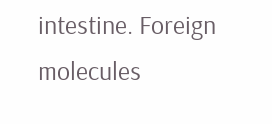intestine. Foreign molecules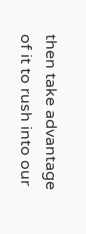then take advantage of it to rush into our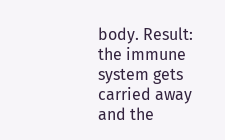body. Result: the immune system gets carried away and the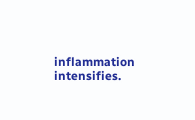inflammation intensifies.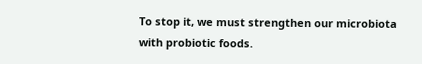To stop it, we must strengthen our microbiota with probiotic foods.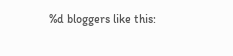%d bloggers like this: